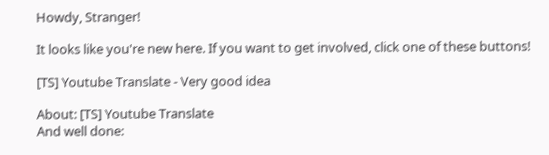Howdy, Stranger!

It looks like you're new here. If you want to get involved, click one of these buttons!

[TS] Youtube Translate - Very good idea

About: [TS] Youtube Translate
And well done: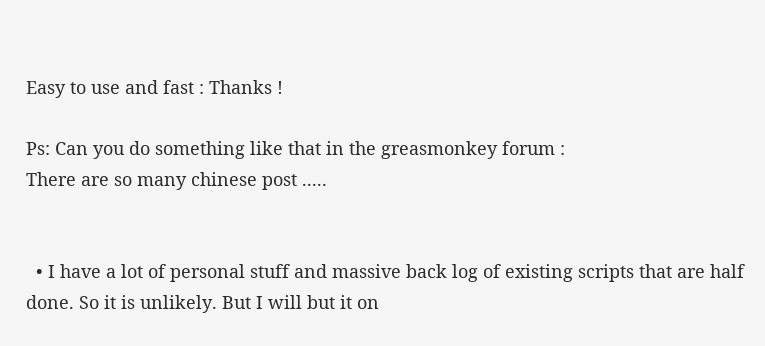Easy to use and fast : Thanks !

Ps: Can you do something like that in the greasmonkey forum :
There are so many chinese post .....


  • I have a lot of personal stuff and massive back log of existing scripts that are half done. So it is unlikely. But I will but it on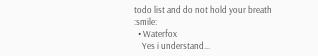todo list and do not hold your breath :smile:
  • Waterfox
    Yes i understand...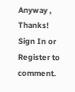Anyway , Thanks!
Sign In or Register to comment.